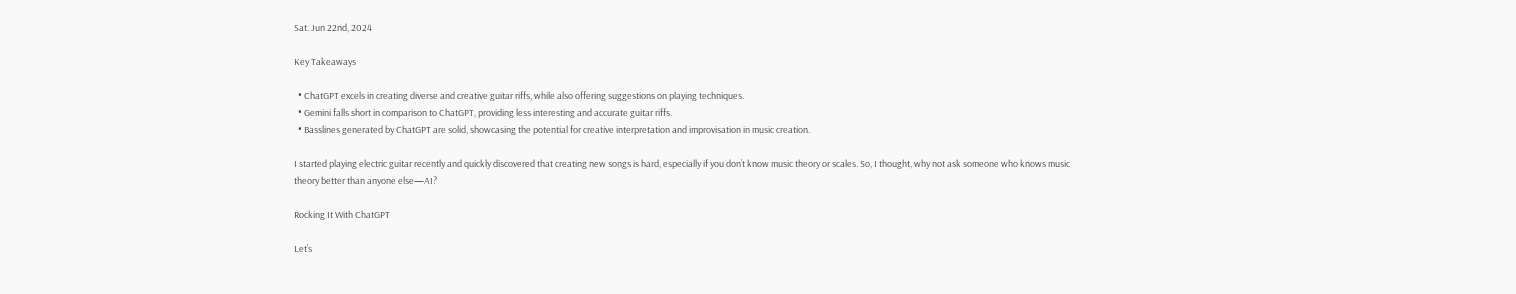Sat. Jun 22nd, 2024

Key Takeaways

  • ChatGPT excels in creating diverse and creative guitar riffs, while also offering suggestions on playing techniques.
  • Gemini falls short in comparison to ChatGPT, providing less interesting and accurate guitar riffs.
  • Basslines generated by ChatGPT are solid, showcasing the potential for creative interpretation and improvisation in music creation.

I started playing electric guitar recently and quickly discovered that creating new songs is hard, especially if you don’t know music theory or scales. So, I thought, why not ask someone who knows music theory better than anyone else—AI?

Rocking It With ChatGPT

Let’s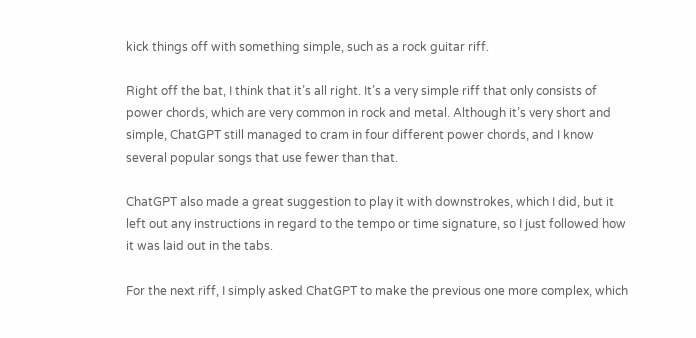kick things off with something simple, such as a rock guitar riff.

Right off the bat, I think that it’s all right. It’s a very simple riff that only consists of power chords, which are very common in rock and metal. Although it’s very short and simple, ChatGPT still managed to cram in four different power chords, and I know several popular songs that use fewer than that.

ChatGPT also made a great suggestion to play it with downstrokes, which I did, but it left out any instructions in regard to the tempo or time signature, so I just followed how it was laid out in the tabs.

For the next riff, I simply asked ChatGPT to make the previous one more complex, which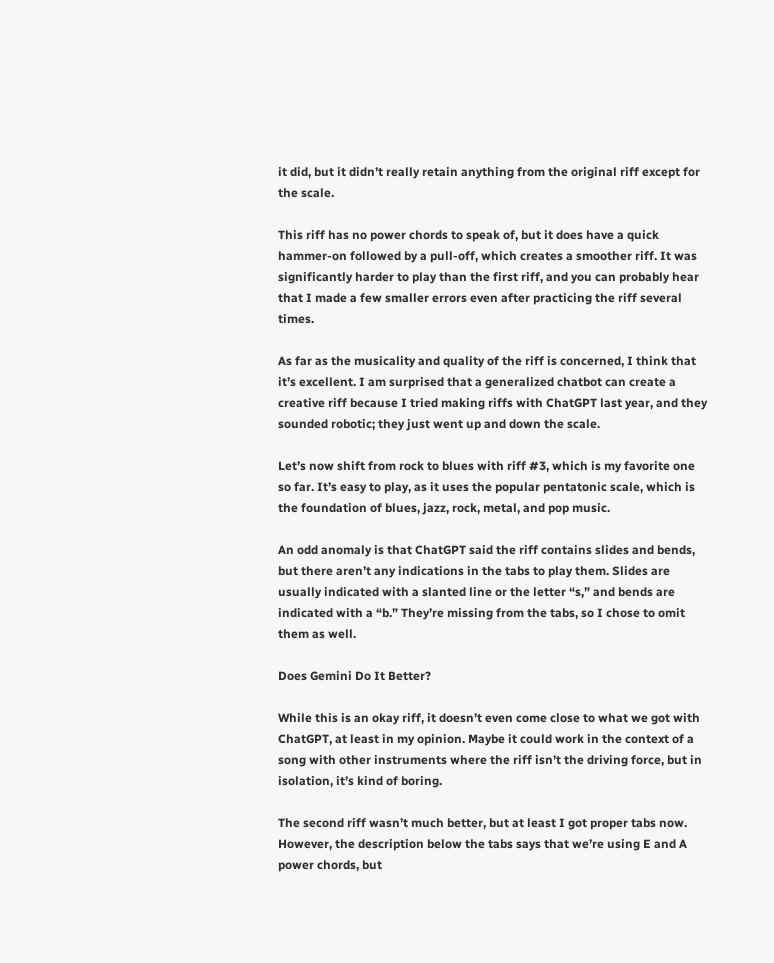it did, but it didn’t really retain anything from the original riff except for the scale.

This riff has no power chords to speak of, but it does have a quick hammer-on followed by a pull-off, which creates a smoother riff. It was significantly harder to play than the first riff, and you can probably hear that I made a few smaller errors even after practicing the riff several times.

As far as the musicality and quality of the riff is concerned, I think that it’s excellent. I am surprised that a generalized chatbot can create a creative riff because I tried making riffs with ChatGPT last year, and they sounded robotic; they just went up and down the scale.

Let’s now shift from rock to blues with riff #3, which is my favorite one so far. It’s easy to play, as it uses the popular pentatonic scale, which is the foundation of blues, jazz, rock, metal, and pop music.

An odd anomaly is that ChatGPT said the riff contains slides and bends, but there aren’t any indications in the tabs to play them. Slides are usually indicated with a slanted line or the letter “s,” and bends are indicated with a “b.” They’re missing from the tabs, so I chose to omit them as well.

Does Gemini Do It Better?

While this is an okay riff, it doesn’t even come close to what we got with ChatGPT, at least in my opinion. Maybe it could work in the context of a song with other instruments where the riff isn’t the driving force, but in isolation, it’s kind of boring.

The second riff wasn’t much better, but at least I got proper tabs now. However, the description below the tabs says that we’re using E and A power chords, but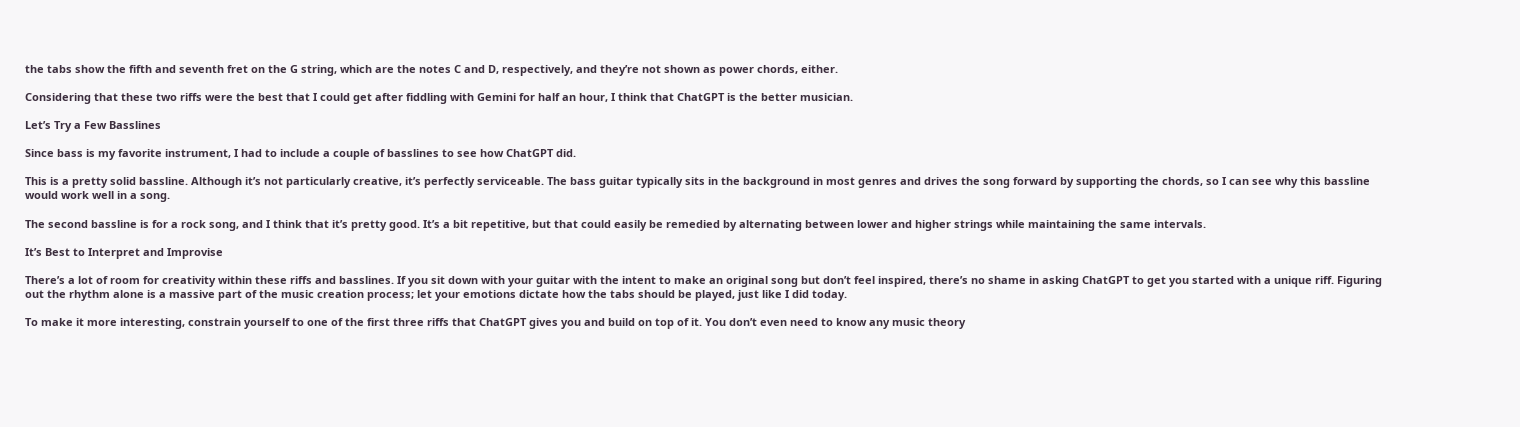the tabs show the fifth and seventh fret on the G string, which are the notes C and D, respectively, and they’re not shown as power chords, either.

Considering that these two riffs were the best that I could get after fiddling with Gemini for half an hour, I think that ChatGPT is the better musician.

Let’s Try a Few Basslines

Since bass is my favorite instrument, I had to include a couple of basslines to see how ChatGPT did.

This is a pretty solid bassline. Although it’s not particularly creative, it’s perfectly serviceable. The bass guitar typically sits in the background in most genres and drives the song forward by supporting the chords, so I can see why this bassline would work well in a song.

The second bassline is for a rock song, and I think that it’s pretty good. It’s a bit repetitive, but that could easily be remedied by alternating between lower and higher strings while maintaining the same intervals.

It’s Best to Interpret and Improvise

There’s a lot of room for creativity within these riffs and basslines. If you sit down with your guitar with the intent to make an original song but don’t feel inspired, there’s no shame in asking ChatGPT to get you started with a unique riff. Figuring out the rhythm alone is a massive part of the music creation process; let your emotions dictate how the tabs should be played, just like I did today.

To make it more interesting, constrain yourself to one of the first three riffs that ChatGPT gives you and build on top of it. You don’t even need to know any music theory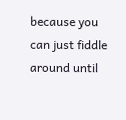because you can just fiddle around until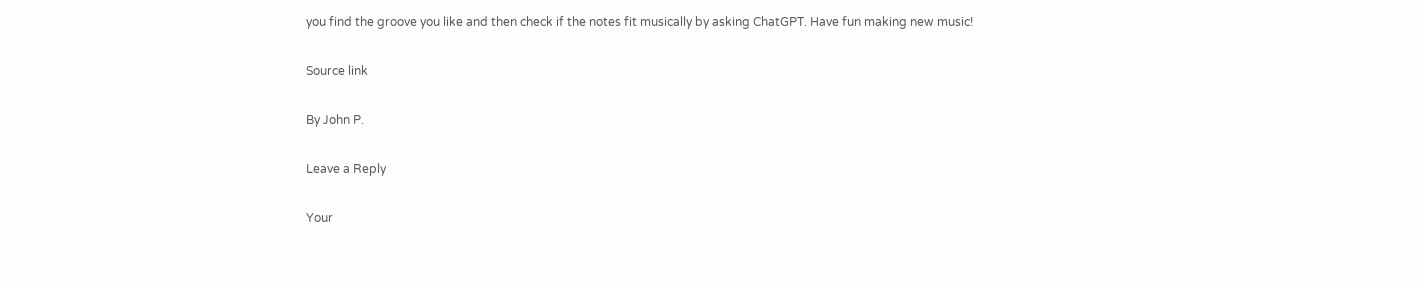you find the groove you like and then check if the notes fit musically by asking ChatGPT. Have fun making new music!

Source link

By John P.

Leave a Reply

Your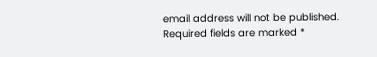email address will not be published. Required fields are marked *